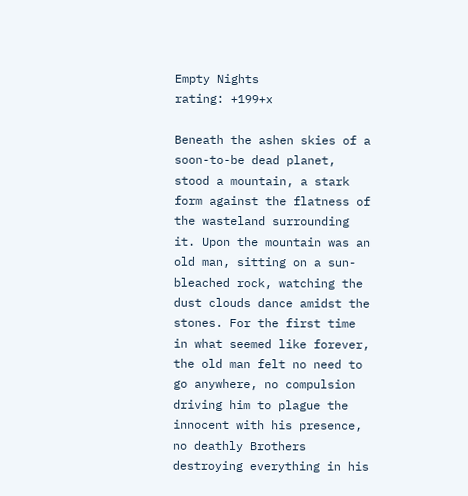Empty Nights
rating: +199+x

Beneath the ashen skies of a soon-to-be dead planet, stood a mountain, a stark form against the flatness of the wasteland surrounding it. Upon the mountain was an old man, sitting on a sun-bleached rock, watching the dust clouds dance amidst the stones. For the first time in what seemed like forever, the old man felt no need to go anywhere, no compulsion driving him to plague the innocent with his presence, no deathly Brothers destroying everything in his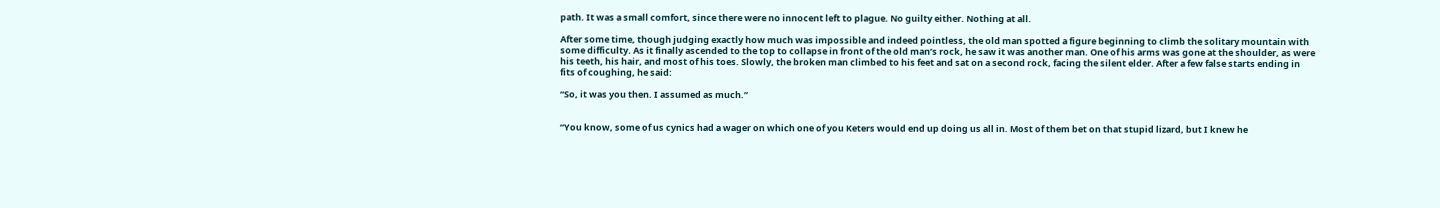path. It was a small comfort, since there were no innocent left to plague. No guilty either. Nothing at all.

After some time, though judging exactly how much was impossible and indeed pointless, the old man spotted a figure beginning to climb the solitary mountain with some difficulty. As it finally ascended to the top to collapse in front of the old man’s rock, he saw it was another man. One of his arms was gone at the shoulder, as were his teeth, his hair, and most of his toes. Slowly, the broken man climbed to his feet and sat on a second rock, facing the silent elder. After a few false starts ending in fits of coughing, he said:

“So, it was you then. I assumed as much.”


“You know, some of us cynics had a wager on which one of you Keters would end up doing us all in. Most of them bet on that stupid lizard, but I knew he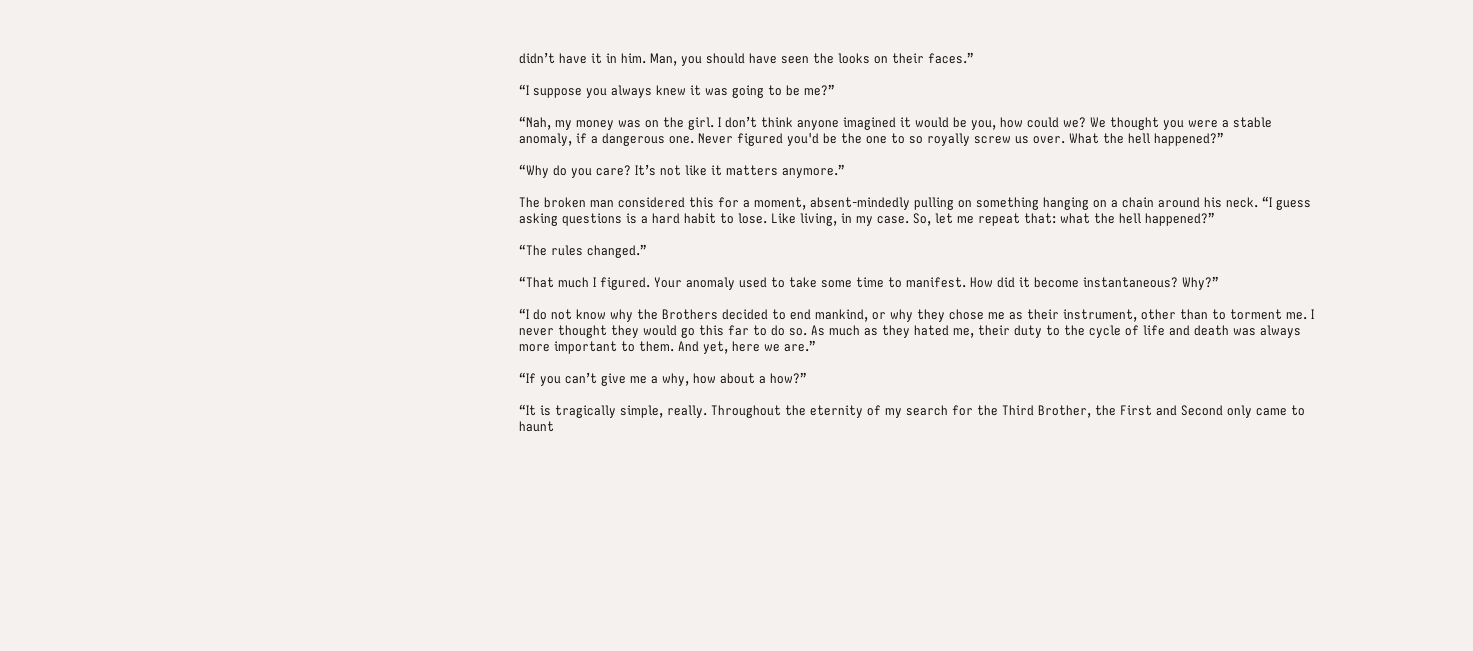didn’t have it in him. Man, you should have seen the looks on their faces.”

“I suppose you always knew it was going to be me?”

“Nah, my money was on the girl. I don’t think anyone imagined it would be you, how could we? We thought you were a stable anomaly, if a dangerous one. Never figured you'd be the one to so royally screw us over. What the hell happened?”

“Why do you care? It’s not like it matters anymore.”

The broken man considered this for a moment, absent-mindedly pulling on something hanging on a chain around his neck. “I guess asking questions is a hard habit to lose. Like living, in my case. So, let me repeat that: what the hell happened?”

“The rules changed.”

“That much I figured. Your anomaly used to take some time to manifest. How did it become instantaneous? Why?”

“I do not know why the Brothers decided to end mankind, or why they chose me as their instrument, other than to torment me. I never thought they would go this far to do so. As much as they hated me, their duty to the cycle of life and death was always more important to them. And yet, here we are.”

“If you can’t give me a why, how about a how?”

“It is tragically simple, really. Throughout the eternity of my search for the Third Brother, the First and Second only came to haunt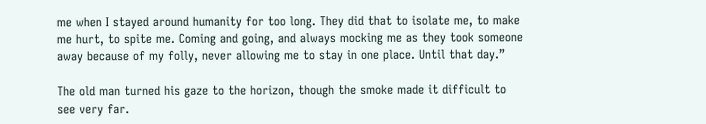me when I stayed around humanity for too long. They did that to isolate me, to make me hurt, to spite me. Coming and going, and always mocking me as they took someone away because of my folly, never allowing me to stay in one place. Until that day.”

The old man turned his gaze to the horizon, though the smoke made it difficult to see very far.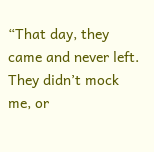“That day, they came and never left. They didn’t mock me, or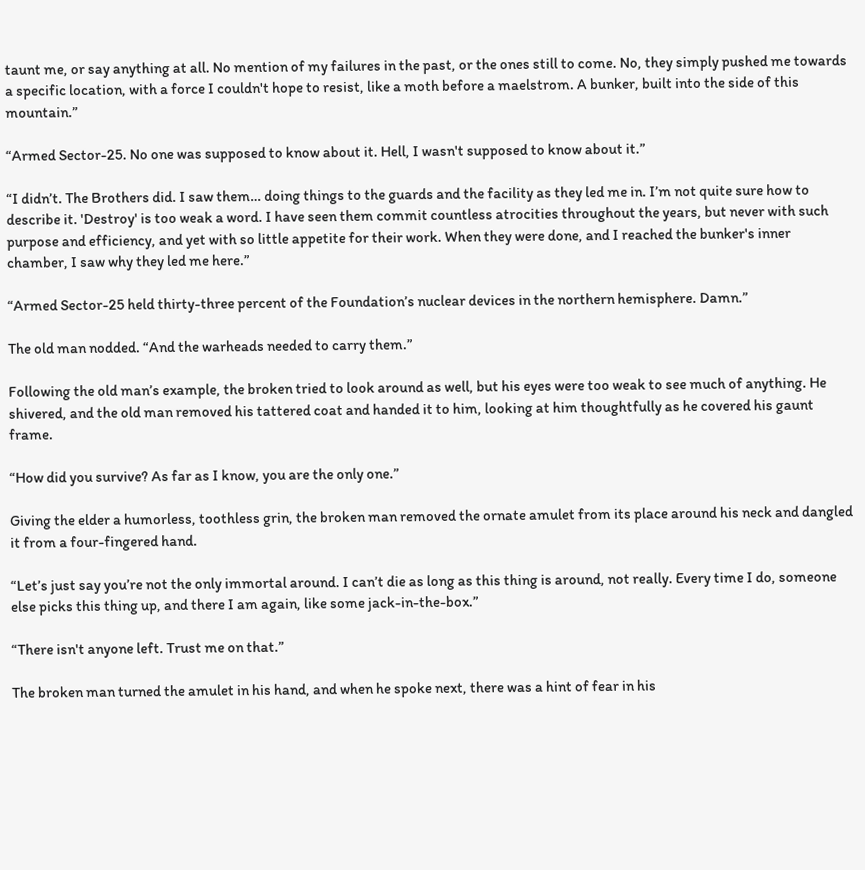taunt me, or say anything at all. No mention of my failures in the past, or the ones still to come. No, they simply pushed me towards a specific location, with a force I couldn't hope to resist, like a moth before a maelstrom. A bunker, built into the side of this mountain.”

“Armed Sector-25. No one was supposed to know about it. Hell, I wasn't supposed to know about it.”

“I didn’t. The Brothers did. I saw them… doing things to the guards and the facility as they led me in. I’m not quite sure how to describe it. 'Destroy' is too weak a word. I have seen them commit countless atrocities throughout the years, but never with such purpose and efficiency, and yet with so little appetite for their work. When they were done, and I reached the bunker's inner chamber, I saw why they led me here.”

“Armed Sector-25 held thirty-three percent of the Foundation’s nuclear devices in the northern hemisphere. Damn.”

The old man nodded. “And the warheads needed to carry them.”

Following the old man’s example, the broken tried to look around as well, but his eyes were too weak to see much of anything. He shivered, and the old man removed his tattered coat and handed it to him, looking at him thoughtfully as he covered his gaunt frame.

“How did you survive? As far as I know, you are the only one.”

Giving the elder a humorless, toothless grin, the broken man removed the ornate amulet from its place around his neck and dangled it from a four-fingered hand.

“Let’s just say you’re not the only immortal around. I can’t die as long as this thing is around, not really. Every time I do, someone else picks this thing up, and there I am again, like some jack-in-the-box.”

“There isn't anyone left. Trust me on that.”

The broken man turned the amulet in his hand, and when he spoke next, there was a hint of fear in his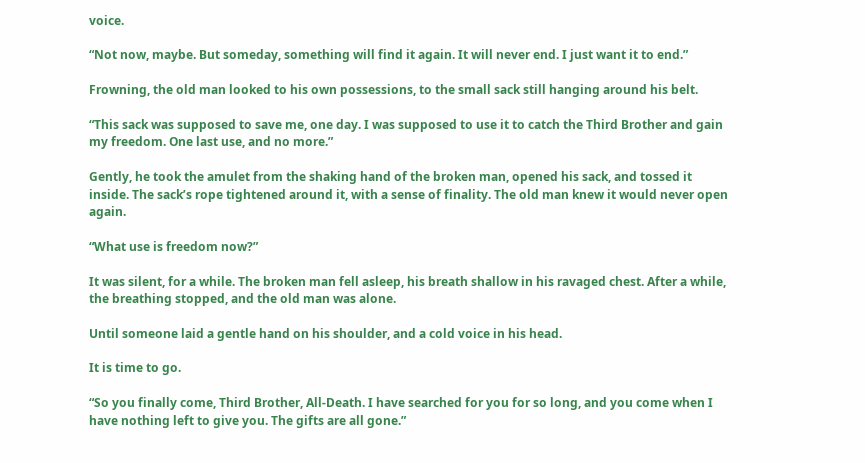voice.

“Not now, maybe. But someday, something will find it again. It will never end. I just want it to end.”

Frowning, the old man looked to his own possessions, to the small sack still hanging around his belt.

“This sack was supposed to save me, one day. I was supposed to use it to catch the Third Brother and gain my freedom. One last use, and no more.”

Gently, he took the amulet from the shaking hand of the broken man, opened his sack, and tossed it inside. The sack’s rope tightened around it, with a sense of finality. The old man knew it would never open again.

“What use is freedom now?”

It was silent, for a while. The broken man fell asleep, his breath shallow in his ravaged chest. After a while, the breathing stopped, and the old man was alone.

Until someone laid a gentle hand on his shoulder, and a cold voice in his head.

It is time to go.

“So you finally come, Third Brother, All-Death. I have searched for you for so long, and you come when I have nothing left to give you. The gifts are all gone.”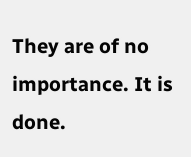They are of no importance. It is done.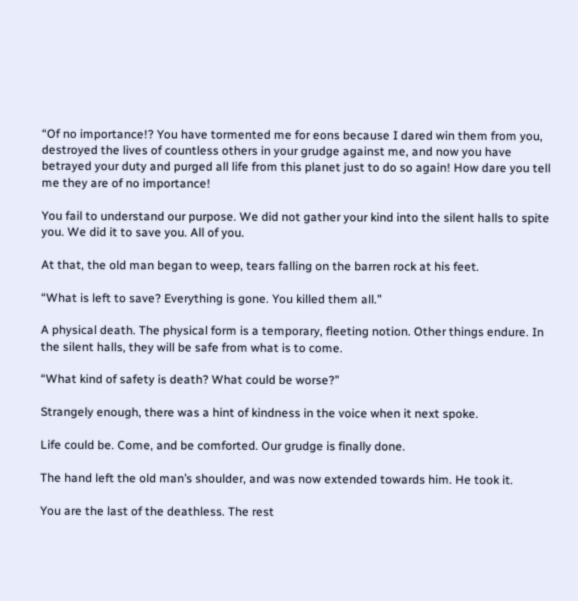“Of no importance!? You have tormented me for eons because I dared win them from you, destroyed the lives of countless others in your grudge against me, and now you have betrayed your duty and purged all life from this planet just to do so again! How dare you tell me they are of no importance!

You fail to understand our purpose. We did not gather your kind into the silent halls to spite you. We did it to save you. All of you.

At that, the old man began to weep, tears falling on the barren rock at his feet.

“What is left to save? Everything is gone. You killed them all.”

A physical death. The physical form is a temporary, fleeting notion. Other things endure. In the silent halls, they will be safe from what is to come.

“What kind of safety is death? What could be worse?”

Strangely enough, there was a hint of kindness in the voice when it next spoke.

Life could be. Come, and be comforted. Our grudge is finally done.

The hand left the old man’s shoulder, and was now extended towards him. He took it.

You are the last of the deathless. The rest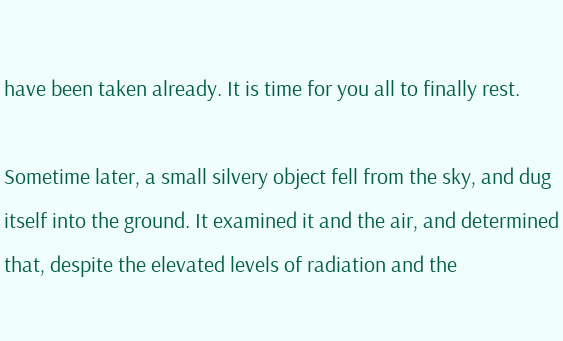have been taken already. It is time for you all to finally rest.

Sometime later, a small silvery object fell from the sky, and dug itself into the ground. It examined it and the air, and determined that, despite the elevated levels of radiation and the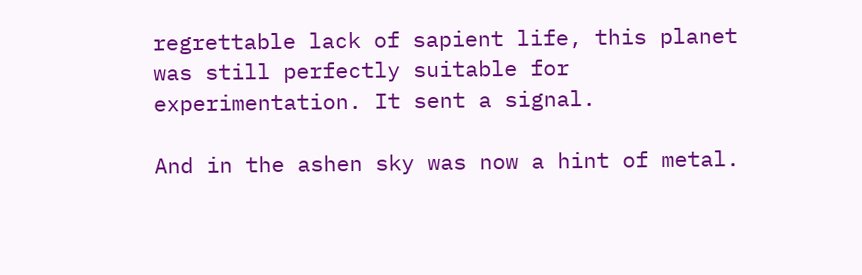regrettable lack of sapient life, this planet was still perfectly suitable for experimentation. It sent a signal.

And in the ashen sky was now a hint of metal.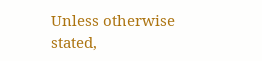Unless otherwise stated,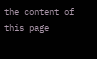the content of this page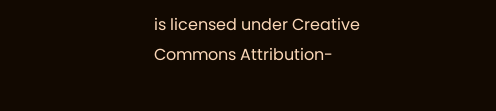is licensed under Creative Commons Attribution-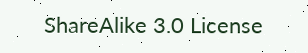ShareAlike 3.0 License